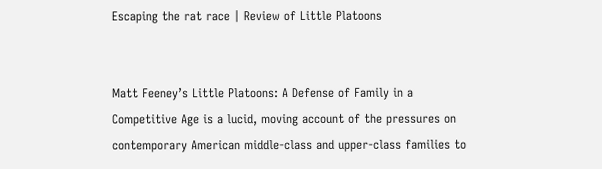Escaping the rat race | Review of Little Platoons


Matt Feeney’s Little Platoons: A Defense of Family in a Competitive Age is a lucid, moving account of the pressures on contemporary American middle-class and upper-class families to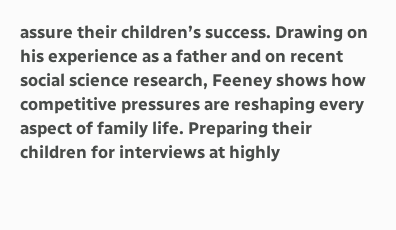assure their children’s success. Drawing on his experience as a father and on recent social science research, Feeney shows how competitive pressures are reshaping every aspect of family life. Preparing their children for interviews at highly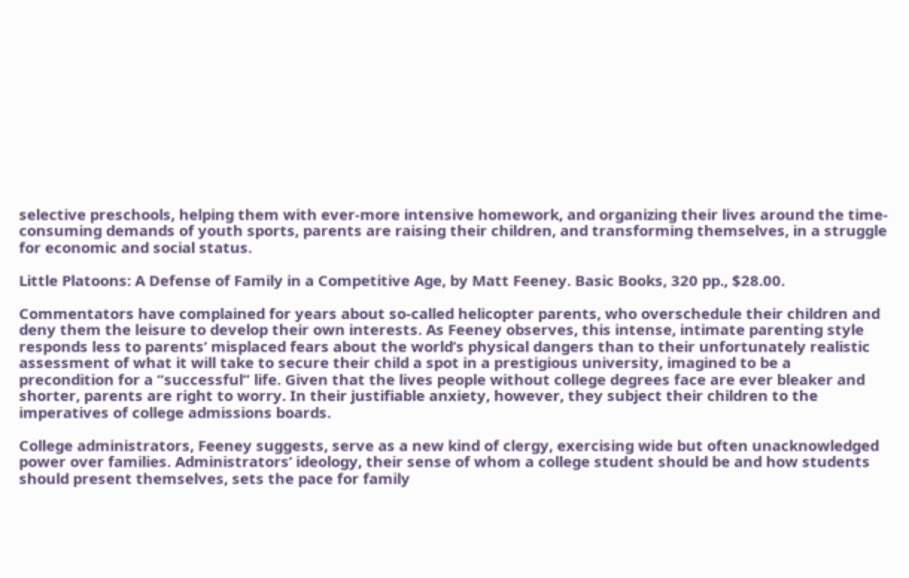selective preschools, helping them with ever-more intensive homework, and organizing their lives around the time-consuming demands of youth sports, parents are raising their children, and transforming themselves, in a struggle for economic and social status.

Little Platoons: A Defense of Family in a Competitive Age, by Matt Feeney. Basic Books, 320 pp., $28.00.

Commentators have complained for years about so-called helicopter parents, who overschedule their children and deny them the leisure to develop their own interests. As Feeney observes, this intense, intimate parenting style responds less to parents’ misplaced fears about the world’s physical dangers than to their unfortunately realistic assessment of what it will take to secure their child a spot in a prestigious university, imagined to be a precondition for a “successful” life. Given that the lives people without college degrees face are ever bleaker and shorter, parents are right to worry. In their justifiable anxiety, however, they subject their children to the imperatives of college admissions boards.

College administrators, Feeney suggests, serve as a new kind of clergy, exercising wide but often unacknowledged power over families. Administrators’ ideology, their sense of whom a college student should be and how students should present themselves, sets the pace for family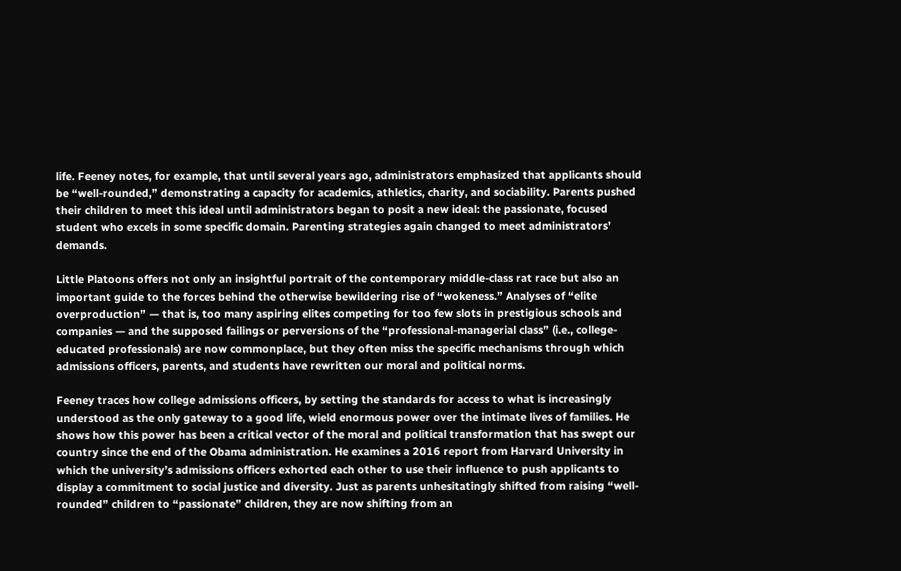life. Feeney notes, for example, that until several years ago, administrators emphasized that applicants should be “well-rounded,” demonstrating a capacity for academics, athletics, charity, and sociability. Parents pushed their children to meet this ideal until administrators began to posit a new ideal: the passionate, focused student who excels in some specific domain. Parenting strategies again changed to meet administrators’ demands.

Little Platoons offers not only an insightful portrait of the contemporary middle-class rat race but also an important guide to the forces behind the otherwise bewildering rise of “wokeness.” Analyses of “elite overproduction” — that is, too many aspiring elites competing for too few slots in prestigious schools and companies — and the supposed failings or perversions of the “professional-managerial class” (i.e., college-educated professionals) are now commonplace, but they often miss the specific mechanisms through which admissions officers, parents, and students have rewritten our moral and political norms.

Feeney traces how college admissions officers, by setting the standards for access to what is increasingly understood as the only gateway to a good life, wield enormous power over the intimate lives of families. He shows how this power has been a critical vector of the moral and political transformation that has swept our country since the end of the Obama administration. He examines a 2016 report from Harvard University in which the university’s admissions officers exhorted each other to use their influence to push applicants to display a commitment to social justice and diversity. Just as parents unhesitatingly shifted from raising “well-rounded” children to “passionate” children, they are now shifting from an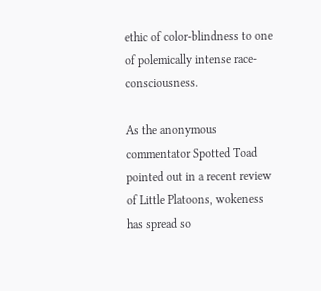ethic of color-blindness to one of polemically intense race-consciousness.

As the anonymous commentator Spotted Toad pointed out in a recent review of Little Platoons, wokeness has spread so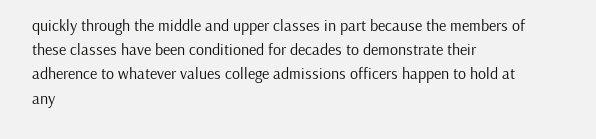quickly through the middle and upper classes in part because the members of these classes have been conditioned for decades to demonstrate their adherence to whatever values college admissions officers happen to hold at any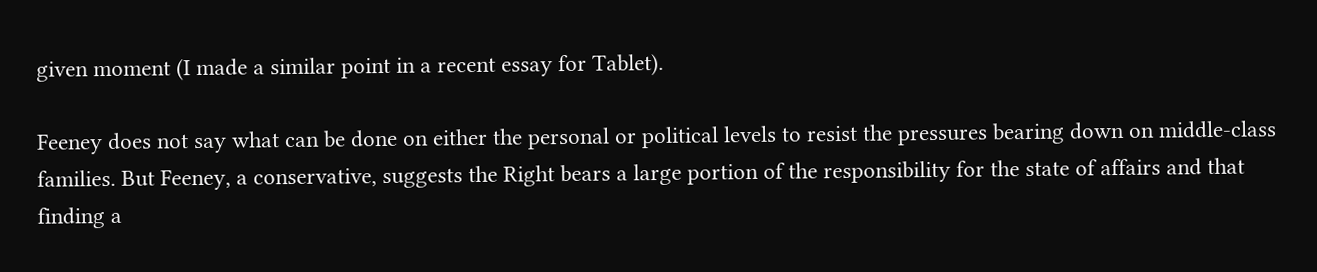given moment (I made a similar point in a recent essay for Tablet).

Feeney does not say what can be done on either the personal or political levels to resist the pressures bearing down on middle-class families. But Feeney, a conservative, suggests the Right bears a large portion of the responsibility for the state of affairs and that finding a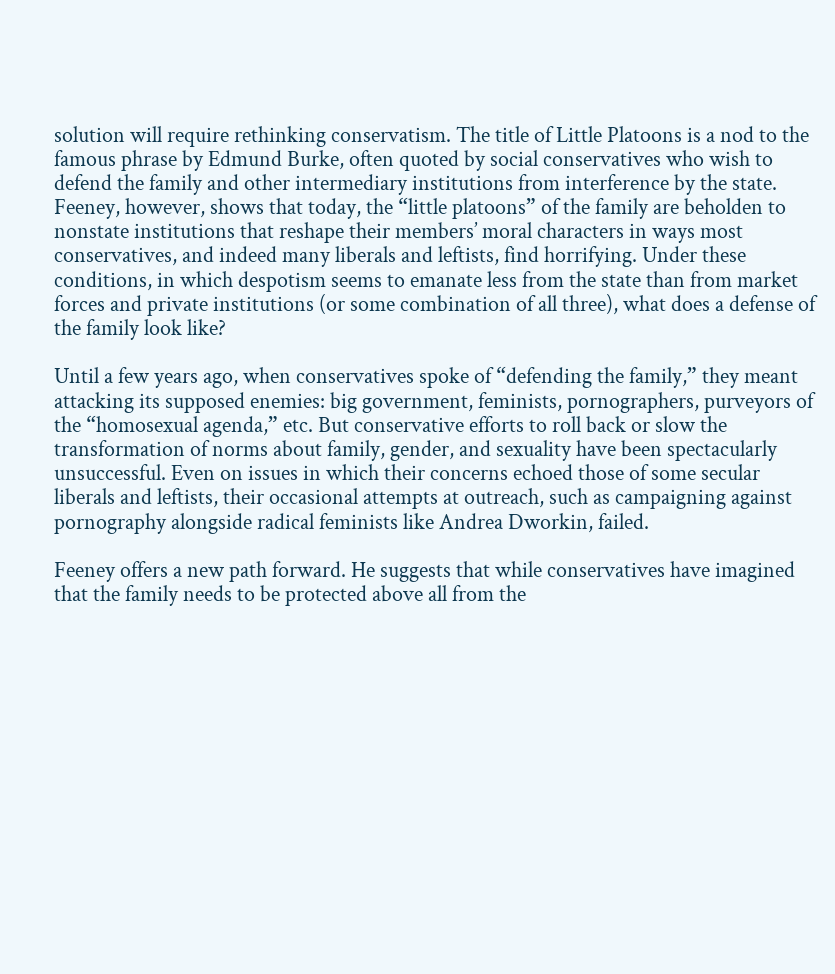solution will require rethinking conservatism. The title of Little Platoons is a nod to the famous phrase by Edmund Burke, often quoted by social conservatives who wish to defend the family and other intermediary institutions from interference by the state. Feeney, however, shows that today, the “little platoons” of the family are beholden to nonstate institutions that reshape their members’ moral characters in ways most conservatives, and indeed many liberals and leftists, find horrifying. Under these conditions, in which despotism seems to emanate less from the state than from market forces and private institutions (or some combination of all three), what does a defense of the family look like?

Until a few years ago, when conservatives spoke of “defending the family,” they meant attacking its supposed enemies: big government, feminists, pornographers, purveyors of the “homosexual agenda,” etc. But conservative efforts to roll back or slow the transformation of norms about family, gender, and sexuality have been spectacularly unsuccessful. Even on issues in which their concerns echoed those of some secular liberals and leftists, their occasional attempts at outreach, such as campaigning against pornography alongside radical feminists like Andrea Dworkin, failed.

Feeney offers a new path forward. He suggests that while conservatives have imagined that the family needs to be protected above all from the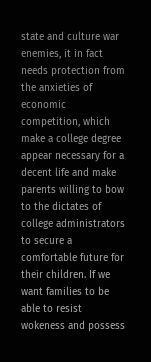state and culture war enemies, it in fact needs protection from the anxieties of economic competition, which make a college degree appear necessary for a decent life and make parents willing to bow to the dictates of college administrators to secure a comfortable future for their children. If we want families to be able to resist wokeness and possess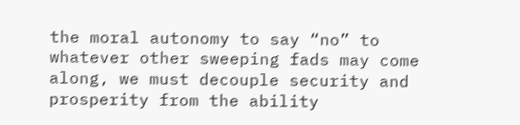the moral autonomy to say “no” to whatever other sweeping fads may come along, we must decouple security and prosperity from the ability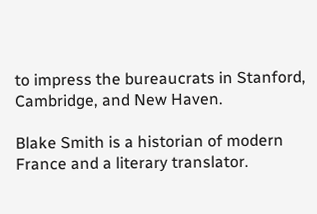to impress the bureaucrats in Stanford, Cambridge, and New Haven.

Blake Smith is a historian of modern France and a literary translator.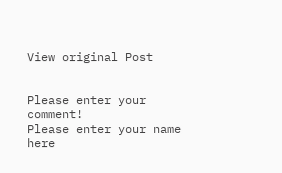View original Post


Please enter your comment!
Please enter your name here